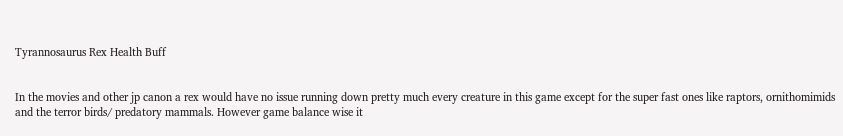Tyrannosaurus Rex Health Buff


In the movies and other jp canon a rex would have no issue running down pretty much every creature in this game except for the super fast ones like raptors, ornithomimids and the terror birds/ predatory mammals. However game balance wise it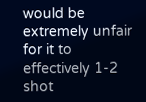would be extremely unfair for it to effectively 1-2 shot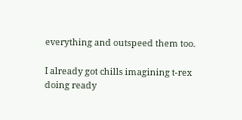everything and outspeed them too.

I already got chills imagining t-rex doing ready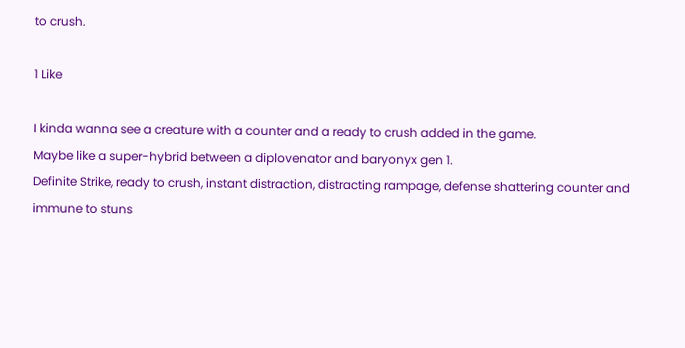to crush.

1 Like

I kinda wanna see a creature with a counter and a ready to crush added in the game.
Maybe like a super-hybrid between a diplovenator and baryonyx gen 1.
Definite Strike, ready to crush, instant distraction, distracting rampage, defense shattering counter and immune to stuns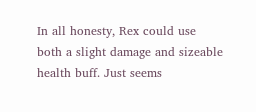In all honesty, Rex could use both a slight damage and sizeable health buff. Just seems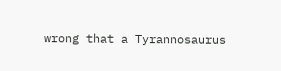wrong that a Tyrannosaurus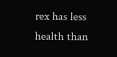rex has less health than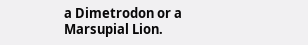a Dimetrodon or a Marsupial Lion.